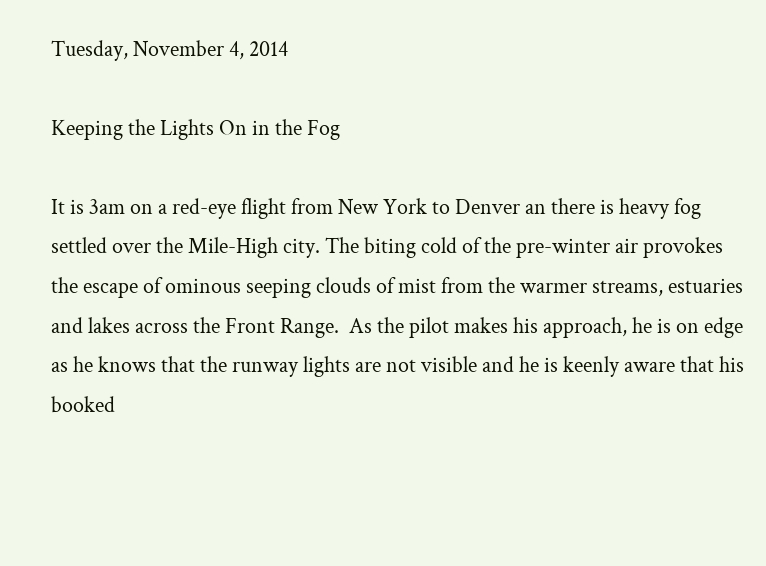Tuesday, November 4, 2014

Keeping the Lights On in the Fog

It is 3am on a red-eye flight from New York to Denver an there is heavy fog settled over the Mile-High city. The biting cold of the pre-winter air provokes the escape of ominous seeping clouds of mist from the warmer streams, estuaries and lakes across the Front Range.  As the pilot makes his approach, he is on edge as he knows that the runway lights are not visible and he is keenly aware that his booked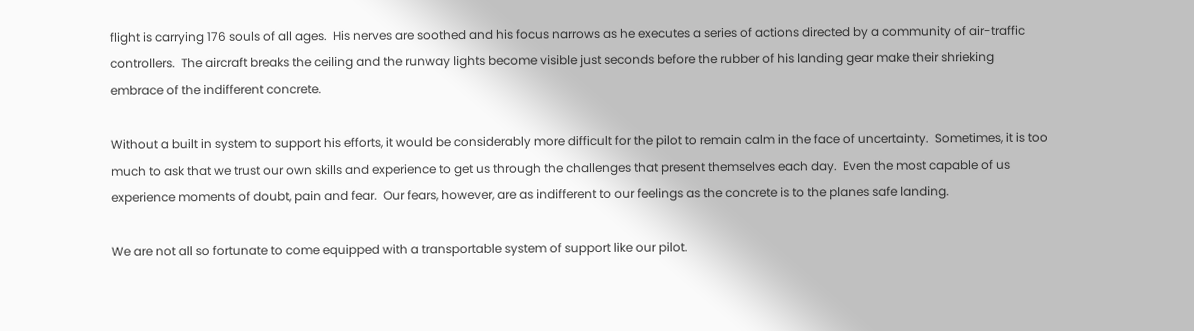flight is carrying 176 souls of all ages.  His nerves are soothed and his focus narrows as he executes a series of actions directed by a community of air-traffic controllers.  The aircraft breaks the ceiling and the runway lights become visible just seconds before the rubber of his landing gear make their shrieking embrace of the indifferent concrete.

Without a built in system to support his efforts, it would be considerably more difficult for the pilot to remain calm in the face of uncertainty.  Sometimes, it is too much to ask that we trust our own skills and experience to get us through the challenges that present themselves each day.  Even the most capable of us experience moments of doubt, pain and fear.  Our fears, however, are as indifferent to our feelings as the concrete is to the planes safe landing.

We are not all so fortunate to come equipped with a transportable system of support like our pilot.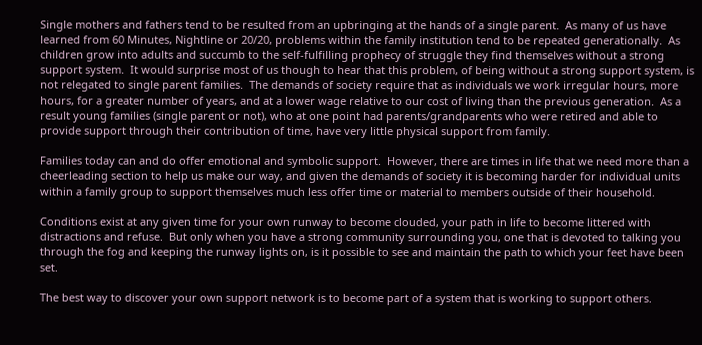Single mothers and fathers tend to be resulted from an upbringing at the hands of a single parent.  As many of us have learned from 60 Minutes, Nightline or 20/20, problems within the family institution tend to be repeated generationally.  As children grow into adults and succumb to the self-fulfilling prophecy of struggle they find themselves without a strong support system.  It would surprise most of us though to hear that this problem, of being without a strong support system, is not relegated to single parent families.  The demands of society require that as individuals we work irregular hours, more hours, for a greater number of years, and at a lower wage relative to our cost of living than the previous generation.  As a result young families (single parent or not), who at one point had parents/grandparents who were retired and able to provide support through their contribution of time, have very little physical support from family.

Families today can and do offer emotional and symbolic support.  However, there are times in life that we need more than a cheerleading section to help us make our way, and given the demands of society it is becoming harder for individual units within a family group to support themselves much less offer time or material to members outside of their household.

Conditions exist at any given time for your own runway to become clouded, your path in life to become littered with distractions and refuse.  But only when you have a strong community surrounding you, one that is devoted to talking you through the fog and keeping the runway lights on, is it possible to see and maintain the path to which your feet have been set.

The best way to discover your own support network is to become part of a system that is working to support others.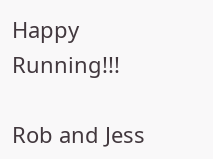Happy Running!!!

Rob and Jess